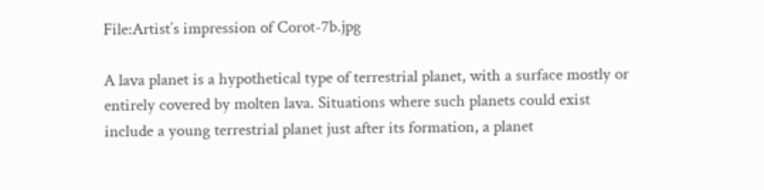File:Artist’s impression of Corot-7b.jpg

A lava planet is a hypothetical type of terrestrial planet, with a surface mostly or entirely covered by molten lava. Situations where such planets could exist include a young terrestrial planet just after its formation, a planet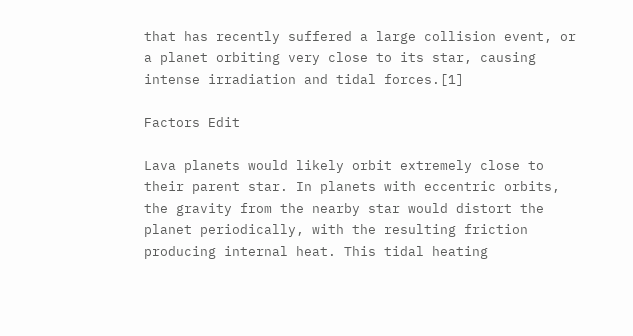that has recently suffered a large collision event, or a planet orbiting very close to its star, causing intense irradiation and tidal forces.[1]

Factors Edit

Lava planets would likely orbit extremely close to their parent star. In planets with eccentric orbits, the gravity from the nearby star would distort the planet periodically, with the resulting friction producing internal heat. This tidal heating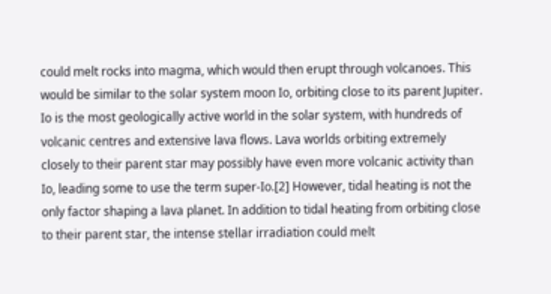could melt rocks into magma, which would then erupt through volcanoes. This would be similar to the solar system moon Io, orbiting close to its parent Jupiter. Io is the most geologically active world in the solar system, with hundreds of volcanic centres and extensive lava flows. Lava worlds orbiting extremely closely to their parent star may possibly have even more volcanic activity than Io, leading some to use the term super-Io.[2] However, tidal heating is not the only factor shaping a lava planet. In addition to tidal heating from orbiting close to their parent star, the intense stellar irradiation could melt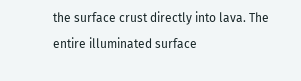the surface crust directly into lava. The entire illuminated surface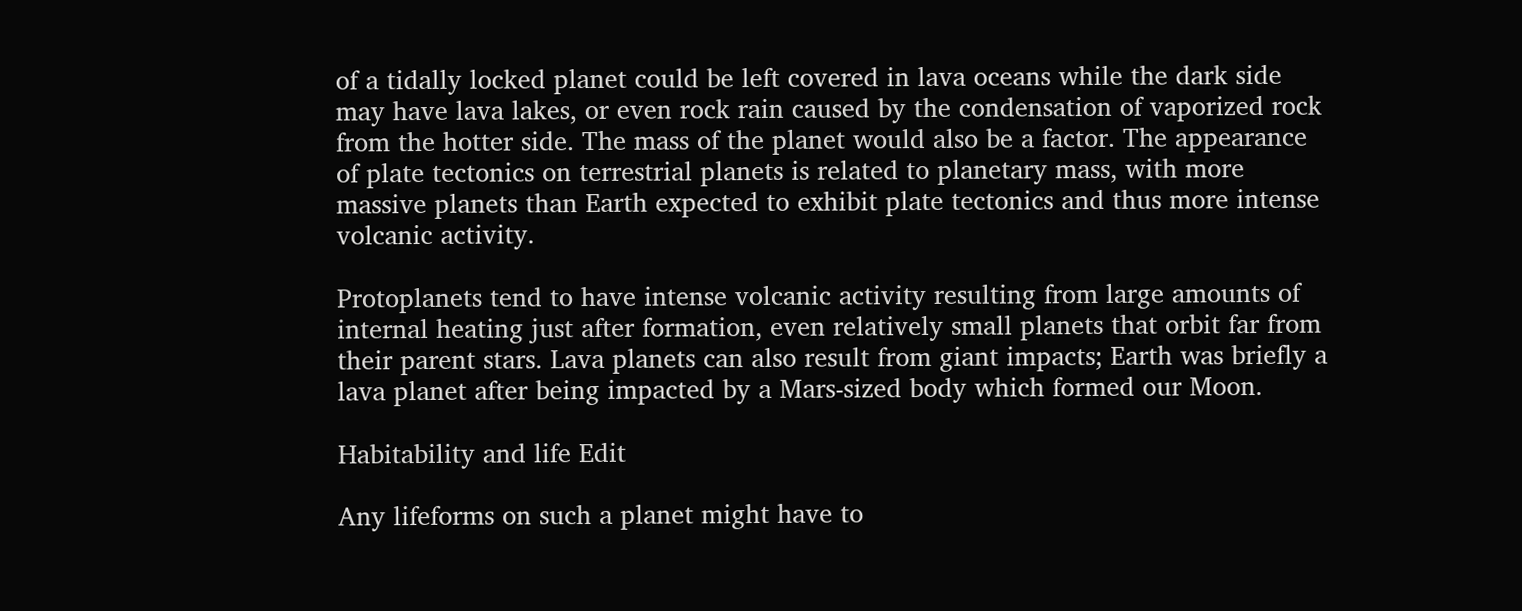of a tidally locked planet could be left covered in lava oceans while the dark side may have lava lakes, or even rock rain caused by the condensation of vaporized rock from the hotter side. The mass of the planet would also be a factor. The appearance of plate tectonics on terrestrial planets is related to planetary mass, with more massive planets than Earth expected to exhibit plate tectonics and thus more intense volcanic activity.

Protoplanets tend to have intense volcanic activity resulting from large amounts of internal heating just after formation, even relatively small planets that orbit far from their parent stars. Lava planets can also result from giant impacts; Earth was briefly a lava planet after being impacted by a Mars-sized body which formed our Moon.

Habitability and life Edit

Any lifeforms on such a planet might have to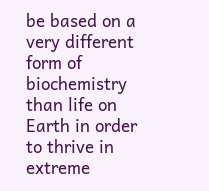be based on a very different form of biochemistry than life on Earth in order to thrive in extreme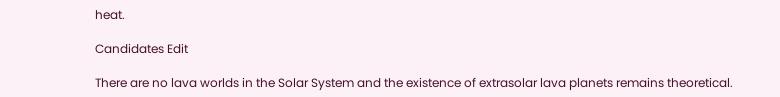heat.

Candidates Edit

There are no lava worlds in the Solar System and the existence of extrasolar lava planets remains theoretical.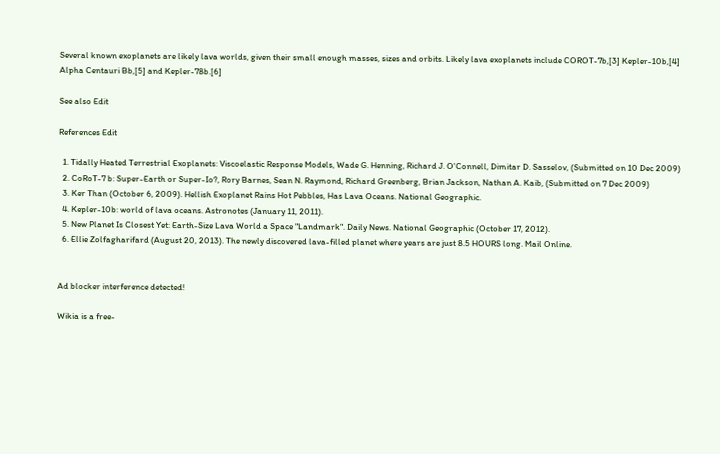Several known exoplanets are likely lava worlds, given their small enough masses, sizes and orbits. Likely lava exoplanets include COROT-7b,[3] Kepler-10b,[4] Alpha Centauri Bb,[5] and Kepler-78b.[6]

See also Edit

References Edit

  1. Tidally Heated Terrestrial Exoplanets: Viscoelastic Response Models, Wade G. Henning, Richard J. O'Connell, Dimitar D. Sasselov, (Submitted on 10 Dec 2009)
  2. CoRoT-7 b: Super-Earth or Super-Io?, Rory Barnes, Sean N. Raymond, Richard Greenberg, Brian Jackson, Nathan A. Kaib, (Submitted on 7 Dec 2009)
  3. Ker Than (October 6, 2009). Hellish Exoplanet Rains Hot Pebbles, Has Lava Oceans. National Geographic.
  4. Kepler-10b: world of lava oceans. Astronotes (January 11, 2011).
  5. New Planet Is Closest Yet: Earth-Size Lava World a Space "Landmark". Daily News. National Geographic (October 17, 2012).
  6. Ellie Zolfagharifard (August 20, 2013). The newly discovered lava-filled planet where years are just 8.5 HOURS long. Mail Online.


Ad blocker interference detected!

Wikia is a free-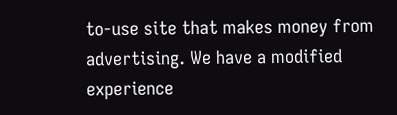to-use site that makes money from advertising. We have a modified experience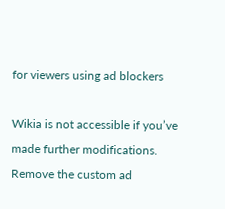for viewers using ad blockers

Wikia is not accessible if you’ve made further modifications. Remove the custom ad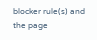blocker rule(s) and the page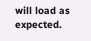will load as expected.